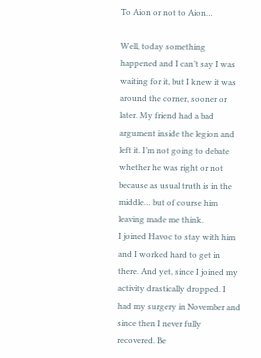To Aion or not to Aion…

Well, today something happened and I can’t say I was waiting for it, but I knew it was around the corner, sooner or later. My friend had a bad argument inside the legion and left it. I’m not going to debate whether he was right or not because as usual truth is in the middle… but of course him leaving made me think.
I joined Havoc to stay with him and I worked hard to get in there. And yet, since I joined my activity drastically dropped. I had my surgery in November and since then I never fully recovered. Be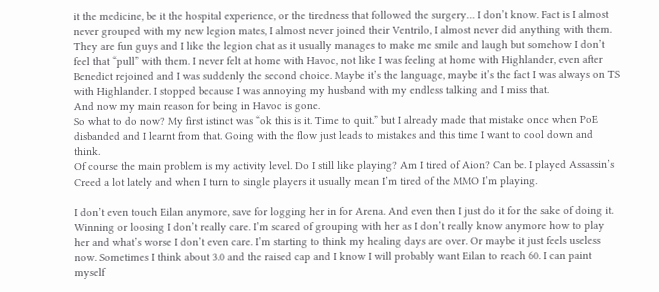it the medicine, be it the hospital experience, or the tiredness that followed the surgery… I don’t know. Fact is I almost never grouped with my new legion mates, I almost never joined their Ventrilo, I almost never did anything with them. They are fun guys and I like the legion chat as it usually manages to make me smile and laugh but somehow I don’t feel that “pull” with them. I never felt at home with Havoc, not like I was feeling at home with Highlander, even after Benedict rejoined and I was suddenly the second choice. Maybe it’s the language, maybe it’s the fact I was always on TS with Highlander. I stopped because I was annoying my husband with my endless talking and I miss that.
And now my main reason for being in Havoc is gone.
So what to do now? My first istinct was “ok this is it. Time to quit.” but I already made that mistake once when PoE disbanded and I learnt from that. Going with the flow just leads to mistakes and this time I want to cool down and think.
Of course the main problem is my activity level. Do I still like playing? Am I tired of Aion? Can be. I played Assassin’s Creed a lot lately and when I turn to single players it usually mean I’m tired of the MMO I’m playing.

I don’t even touch Eilan anymore, save for logging her in for Arena. And even then I just do it for the sake of doing it. Winning or loosing I don’t really care. I’m scared of grouping with her as I don’t really know anymore how to play her and what’s worse I don’t even care. I’m starting to think my healing days are over. Or maybe it just feels useless now. Sometimes I think about 3.0 and the raised cap and I know I will probably want Eilan to reach 60. I can paint myself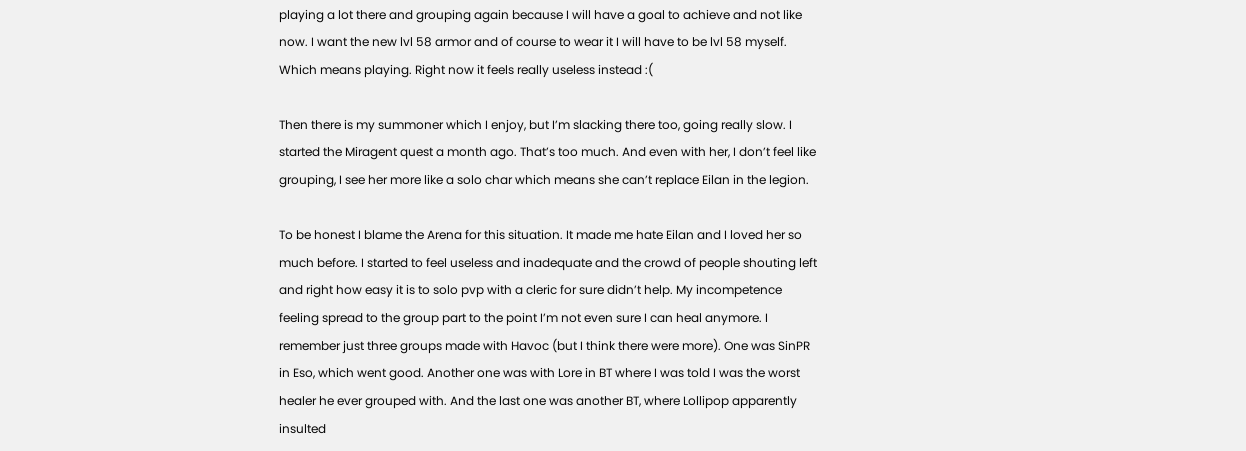playing a lot there and grouping again because I will have a goal to achieve and not like now. I want the new lvl 58 armor and of course to wear it I will have to be lvl 58 myself. Which means playing. Right now it feels really useless instead :(

Then there is my summoner which I enjoy, but I’m slacking there too, going really slow. I started the Miragent quest a month ago. That’s too much. And even with her, I don’t feel like grouping, I see her more like a solo char which means she can’t replace Eilan in the legion.

To be honest I blame the Arena for this situation. It made me hate Eilan and I loved her so much before. I started to feel useless and inadequate and the crowd of people shouting left and right how easy it is to solo pvp with a cleric for sure didn’t help. My incompetence feeling spread to the group part to the point I’m not even sure I can heal anymore. I remember just three groups made with Havoc (but I think there were more). One was SinPR in Eso, which went good. Another one was with Lore in BT where I was told I was the worst healer he ever grouped with. And the last one was another BT, where Lollipop apparently insulted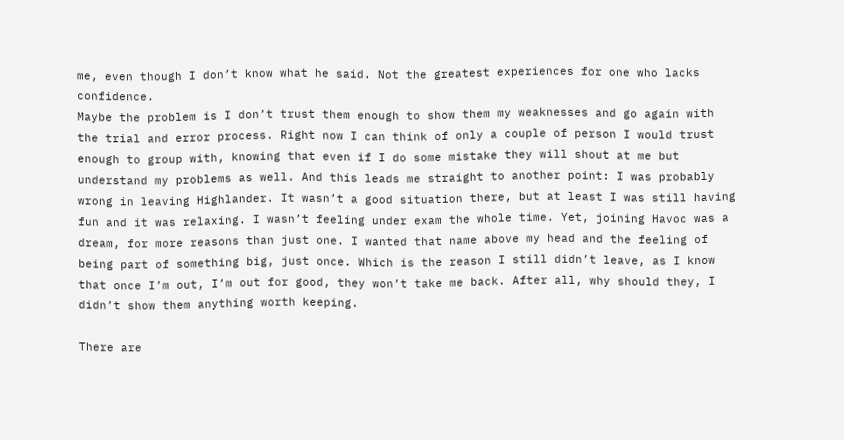me, even though I don’t know what he said. Not the greatest experiences for one who lacks confidence.
Maybe the problem is I don’t trust them enough to show them my weaknesses and go again with the trial and error process. Right now I can think of only a couple of person I would trust enough to group with, knowing that even if I do some mistake they will shout at me but understand my problems as well. And this leads me straight to another point: I was probably wrong in leaving Highlander. It wasn’t a good situation there, but at least I was still having fun and it was relaxing. I wasn’t feeling under exam the whole time. Yet, joining Havoc was a dream, for more reasons than just one. I wanted that name above my head and the feeling of being part of something big, just once. Which is the reason I still didn’t leave, as I know that once I’m out, I’m out for good, they won’t take me back. After all, why should they, I didn’t show them anything worth keeping.

There are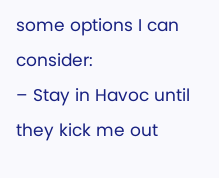some options I can consider:
– Stay in Havoc until they kick me out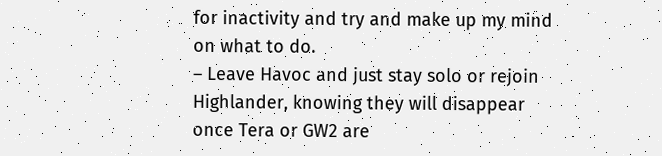for inactivity and try and make up my mind on what to do.
– Leave Havoc and just stay solo or rejoin Highlander, knowing they will disappear once Tera or GW2 are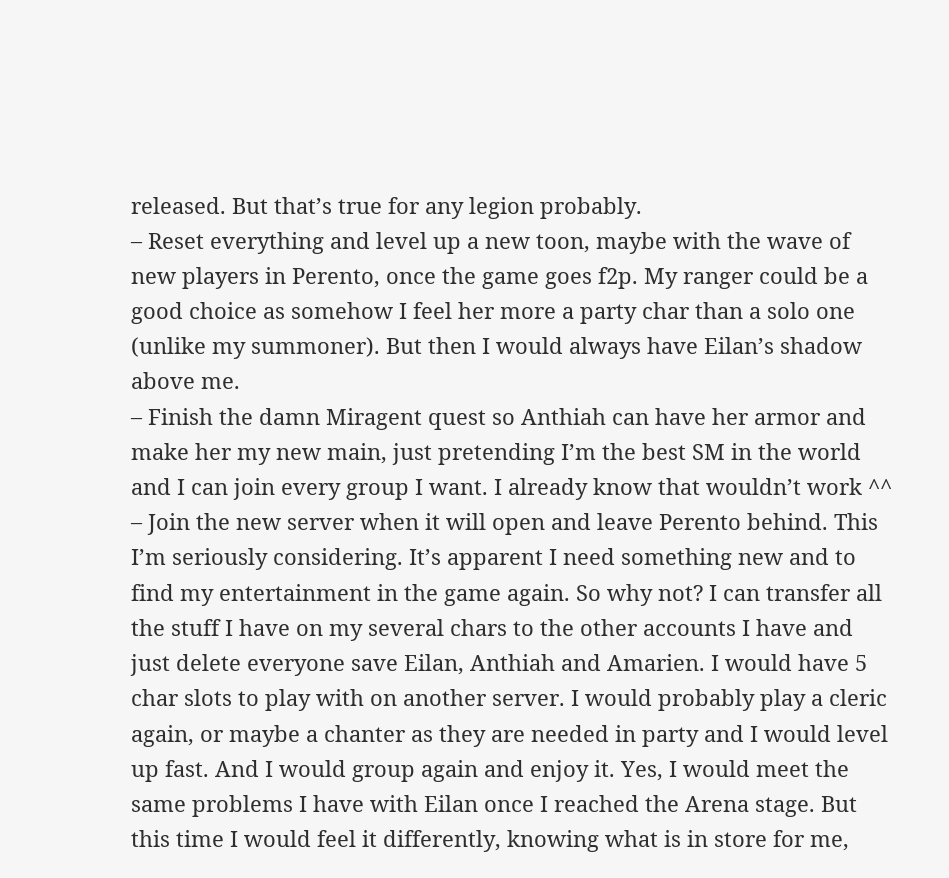released. But that’s true for any legion probably.
– Reset everything and level up a new toon, maybe with the wave of new players in Perento, once the game goes f2p. My ranger could be a good choice as somehow I feel her more a party char than a solo one (unlike my summoner). But then I would always have Eilan’s shadow above me.
– Finish the damn Miragent quest so Anthiah can have her armor and make her my new main, just pretending I’m the best SM in the world and I can join every group I want. I already know that wouldn’t work ^^
– Join the new server when it will open and leave Perento behind. This I’m seriously considering. It’s apparent I need something new and to find my entertainment in the game again. So why not? I can transfer all the stuff I have on my several chars to the other accounts I have and just delete everyone save Eilan, Anthiah and Amarien. I would have 5 char slots to play with on another server. I would probably play a cleric again, or maybe a chanter as they are needed in party and I would level up fast. And I would group again and enjoy it. Yes, I would meet the same problems I have with Eilan once I reached the Arena stage. But this time I would feel it differently, knowing what is in store for me,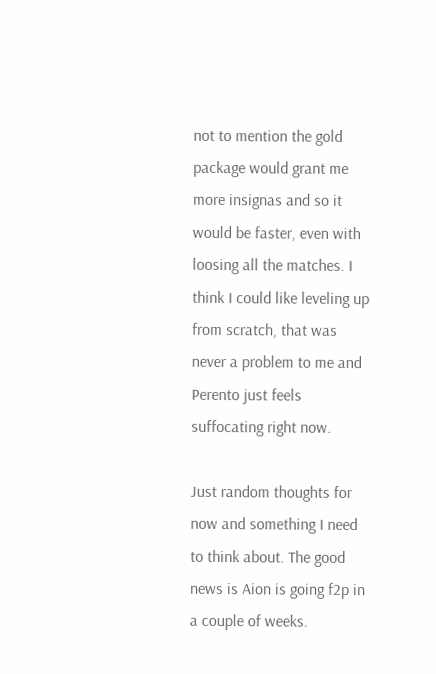not to mention the gold package would grant me more insignas and so it would be faster, even with loosing all the matches. I think I could like leveling up from scratch, that was never a problem to me and Perento just feels suffocating right now.

Just random thoughts for now and something I need to think about. The good news is Aion is going f2p in a couple of weeks.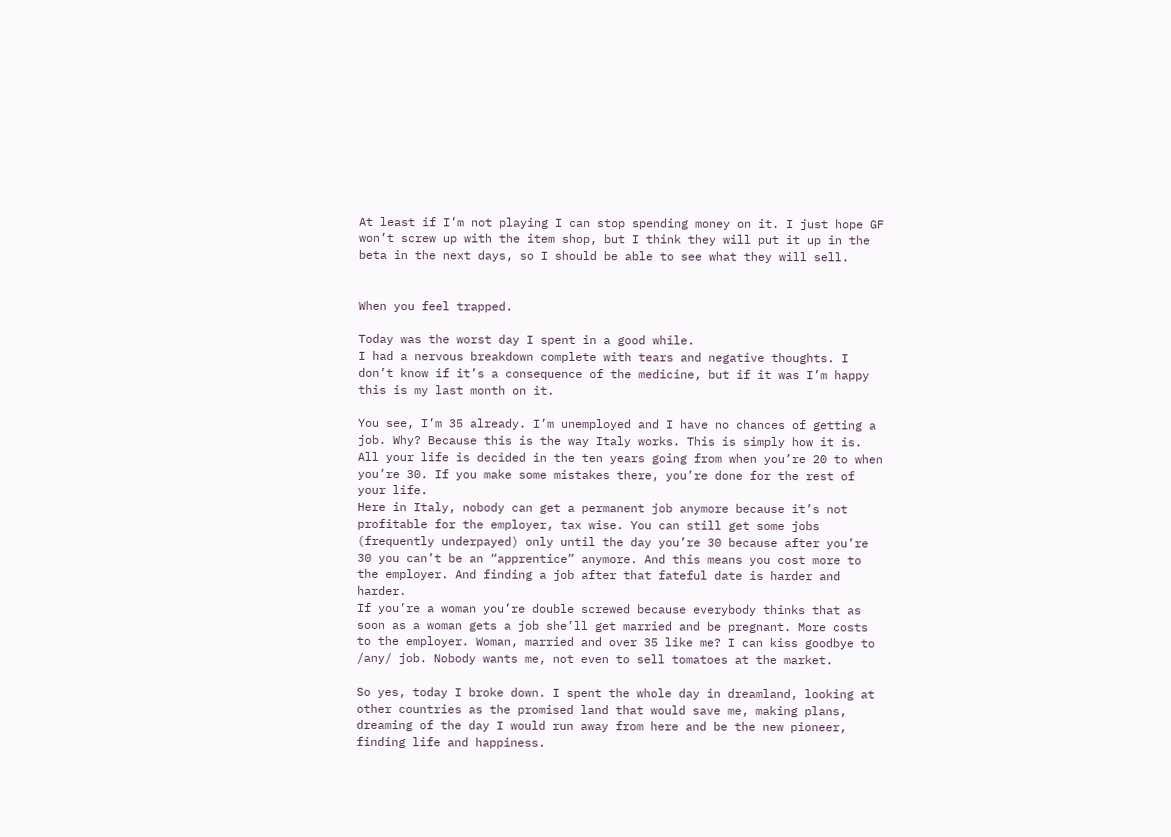At least if I’m not playing I can stop spending money on it. I just hope GF won’t screw up with the item shop, but I think they will put it up in the beta in the next days, so I should be able to see what they will sell.


When you feel trapped.

Today was the worst day I spent in a good while.
I had a nervous breakdown complete with tears and negative thoughts. I don’t know if it’s a consequence of the medicine, but if it was I’m happy this is my last month on it.

You see, I’m 35 already. I’m unemployed and I have no chances of getting a job. Why? Because this is the way Italy works. This is simply how it is. All your life is decided in the ten years going from when you’re 20 to when you’re 30. If you make some mistakes there, you’re done for the rest of your life.
Here in Italy, nobody can get a permanent job anymore because it’s not profitable for the employer, tax wise. You can still get some jobs (frequently underpayed) only until the day you’re 30 because after you’re 30 you can’t be an “apprentice” anymore. And this means you cost more to the employer. And finding a job after that fateful date is harder and harder.
If you’re a woman you’re double screwed because everybody thinks that as soon as a woman gets a job she’ll get married and be pregnant. More costs to the employer. Woman, married and over 35 like me? I can kiss goodbye to /any/ job. Nobody wants me, not even to sell tomatoes at the market.

So yes, today I broke down. I spent the whole day in dreamland, looking at other countries as the promised land that would save me, making plans, dreaming of the day I would run away from here and be the new pioneer, finding life and happiness.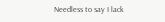Needless to say I lack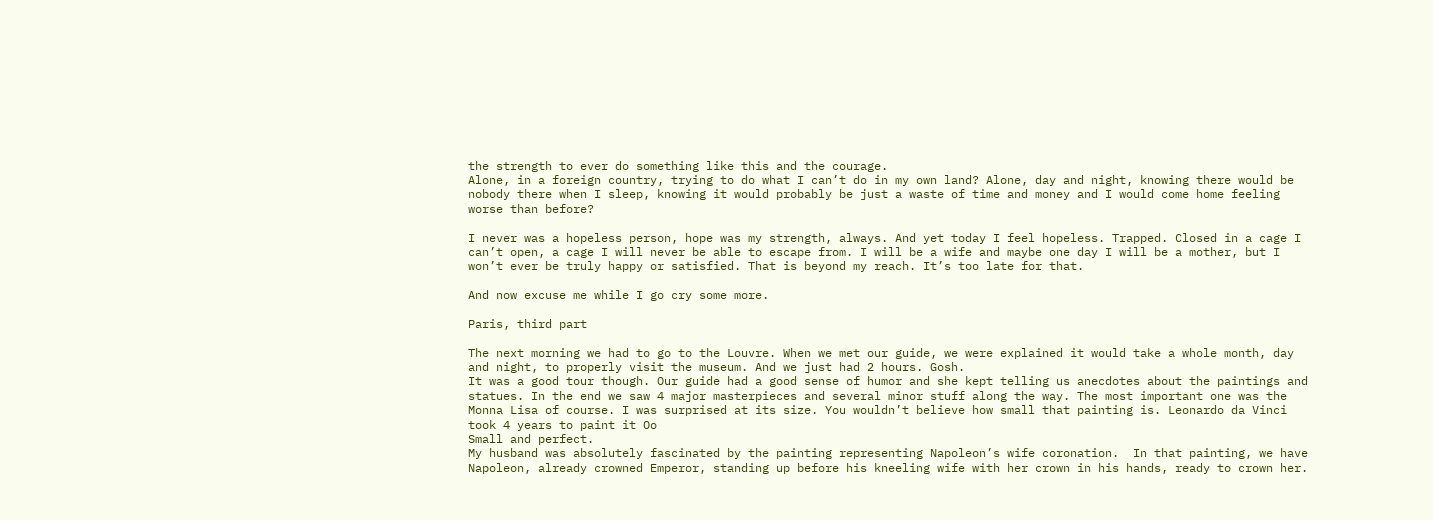the strength to ever do something like this and the courage.
Alone, in a foreign country, trying to do what I can’t do in my own land? Alone, day and night, knowing there would be nobody there when I sleep, knowing it would probably be just a waste of time and money and I would come home feeling worse than before?

I never was a hopeless person, hope was my strength, always. And yet today I feel hopeless. Trapped. Closed in a cage I can’t open, a cage I will never be able to escape from. I will be a wife and maybe one day I will be a mother, but I won’t ever be truly happy or satisfied. That is beyond my reach. It’s too late for that.

And now excuse me while I go cry some more.

Paris, third part

The next morning we had to go to the Louvre. When we met our guide, we were explained it would take a whole month, day and night, to properly visit the museum. And we just had 2 hours. Gosh.
It was a good tour though. Our guide had a good sense of humor and she kept telling us anecdotes about the paintings and statues. In the end we saw 4 major masterpieces and several minor stuff along the way. The most important one was the Monna Lisa of course. I was surprised at its size. You wouldn’t believe how small that painting is. Leonardo da Vinci took 4 years to paint it Oo
Small and perfect.
My husband was absolutely fascinated by the painting representing Napoleon’s wife coronation.  In that painting, we have Napoleon, already crowned Emperor, standing up before his kneeling wife with her crown in his hands, ready to crown her.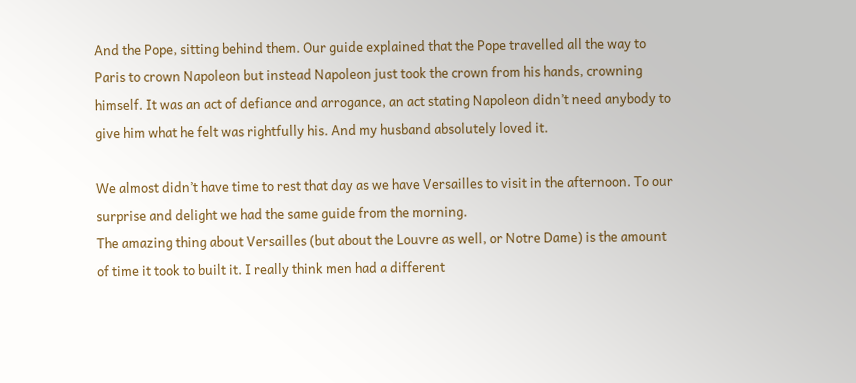And the Pope, sitting behind them. Our guide explained that the Pope travelled all the way to Paris to crown Napoleon but instead Napoleon just took the crown from his hands, crowning himself. It was an act of defiance and arrogance, an act stating Napoleon didn’t need anybody to give him what he felt was rightfully his. And my husband absolutely loved it.

We almost didn’t have time to rest that day as we have Versailles to visit in the afternoon. To our surprise and delight we had the same guide from the morning.
The amazing thing about Versailles (but about the Louvre as well, or Notre Dame) is the amount of time it took to built it. I really think men had a different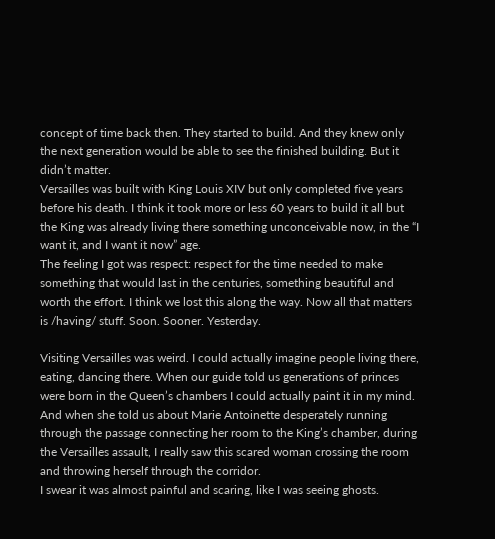concept of time back then. They started to build. And they knew only the next generation would be able to see the finished building. But it didn’t matter.
Versailles was built with King Louis XIV but only completed five years before his death. I think it took more or less 60 years to build it all but the King was already living there something unconceivable now, in the “I want it, and I want it now” age.
The feeling I got was respect: respect for the time needed to make something that would last in the centuries, something beautiful and worth the effort. I think we lost this along the way. Now all that matters is /having/ stuff. Soon. Sooner. Yesterday.

Visiting Versailles was weird. I could actually imagine people living there, eating, dancing there. When our guide told us generations of princes were born in the Queen’s chambers I could actually paint it in my mind. And when she told us about Marie Antoinette desperately running through the passage connecting her room to the King’s chamber, during the Versailles assault, I really saw this scared woman crossing the room and throwing herself through the corridor.
I swear it was almost painful and scaring, like I was seeing ghosts.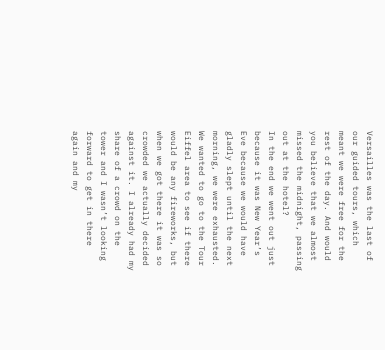Versailles was the last of our guided tours, which meant we were free for the rest of the day. And would you believe that we almost missed the midnight, passing out at the hotel?
In the end we went out just because it was New Year’s Eve because we would have gladly slept until the next morning, we were exhausted.
We wanted to go to the Tour Eiffel area to see if there would be any fireworks, but when we got there it was so crowded we actually decided against it. I already had my share of a crowd on the tower and I wasn’t looking forward to get in there again and my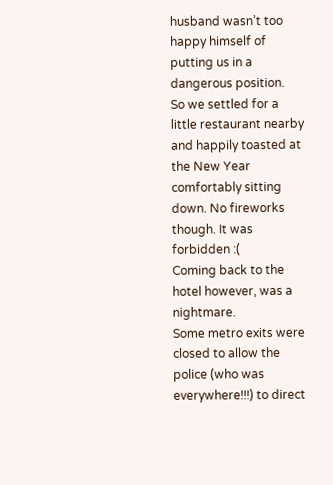husband wasn’t too happy himself of putting us in a dangerous position.
So we settled for a little restaurant nearby and happily toasted at the New Year comfortably sitting down. No fireworks though. It was forbidden :(
Coming back to the hotel however, was a nightmare.
Some metro exits were closed to allow the police (who was everywhere!!!) to direct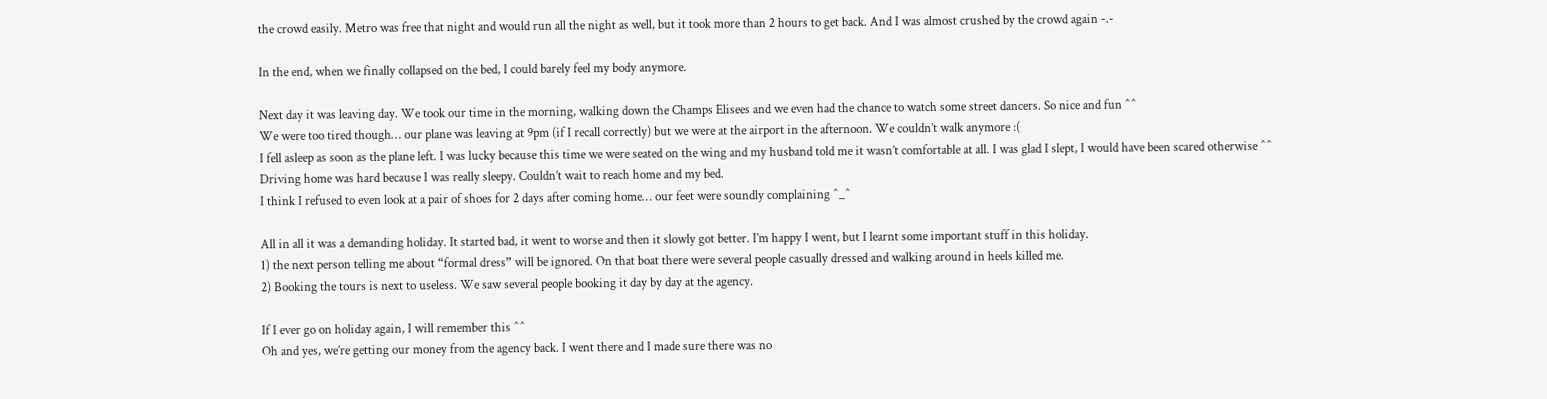the crowd easily. Metro was free that night and would run all the night as well, but it took more than 2 hours to get back. And I was almost crushed by the crowd again -.-

In the end, when we finally collapsed on the bed, I could barely feel my body anymore.

Next day it was leaving day. We took our time in the morning, walking down the Champs Elisees and we even had the chance to watch some street dancers. So nice and fun ^^
We were too tired though… our plane was leaving at 9pm (if I recall correctly) but we were at the airport in the afternoon. We couldn’t walk anymore :(
I fell asleep as soon as the plane left. I was lucky because this time we were seated on the wing and my husband told me it wasn’t comfortable at all. I was glad I slept, I would have been scared otherwise ^^
Driving home was hard because I was really sleepy. Couldn’t wait to reach home and my bed.
I think I refused to even look at a pair of shoes for 2 days after coming home… our feet were soundly complaining ^_^

All in all it was a demanding holiday. It started bad, it went to worse and then it slowly got better. I’m happy I went, but I learnt some important stuff in this holiday.
1) the next person telling me about “formal dress” will be ignored. On that boat there were several people casually dressed and walking around in heels killed me.
2) Booking the tours is next to useless. We saw several people booking it day by day at the agency.

If I ever go on holiday again, I will remember this ^^
Oh and yes, we’re getting our money from the agency back. I went there and I made sure there was no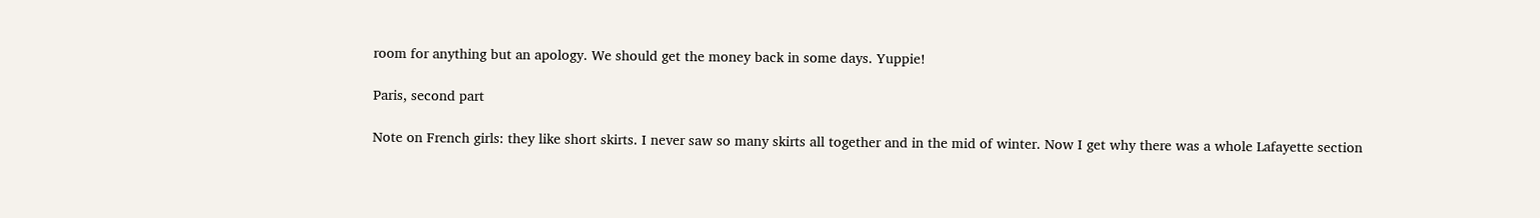room for anything but an apology. We should get the money back in some days. Yuppie!

Paris, second part

Note on French girls: they like short skirts. I never saw so many skirts all together and in the mid of winter. Now I get why there was a whole Lafayette section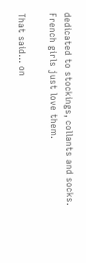dedicated to stockings, collants and socks. French girls just love them.

That said… on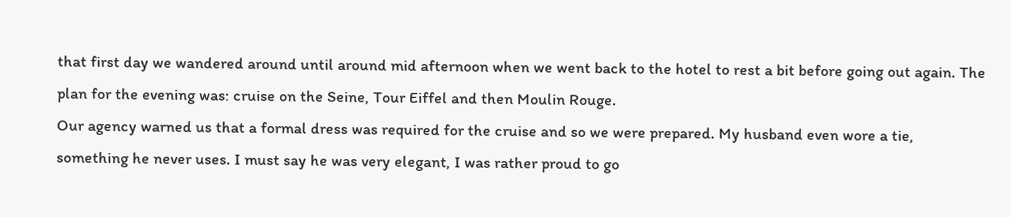that first day we wandered around until around mid afternoon when we went back to the hotel to rest a bit before going out again. The plan for the evening was: cruise on the Seine, Tour Eiffel and then Moulin Rouge.
Our agency warned us that a formal dress was required for the cruise and so we were prepared. My husband even wore a tie, something he never uses. I must say he was very elegant, I was rather proud to go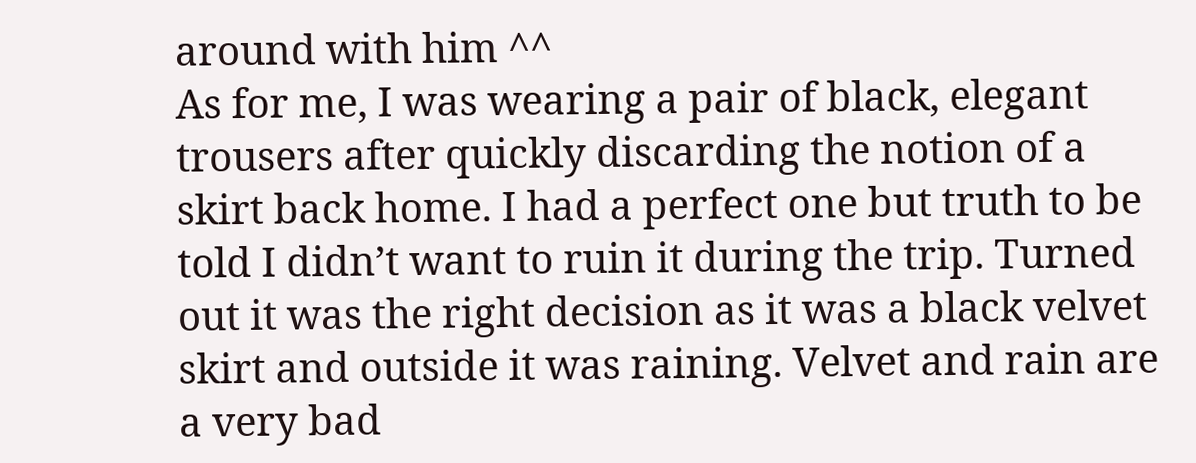around with him ^^
As for me, I was wearing a pair of black, elegant trousers after quickly discarding the notion of a skirt back home. I had a perfect one but truth to be told I didn’t want to ruin it during the trip. Turned out it was the right decision as it was a black velvet skirt and outside it was raining. Velvet and rain are a very bad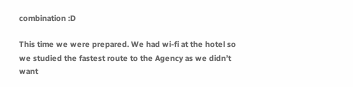combination :D

This time we were prepared. We had wi-fi at the hotel so we studied the fastest route to the Agency as we didn’t want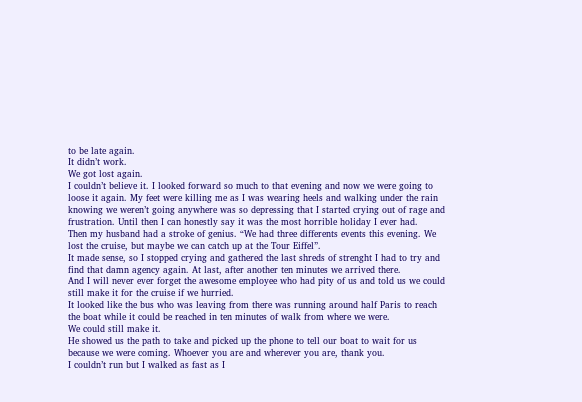to be late again.
It didn’t work.
We got lost again.
I couldn’t believe it. I looked forward so much to that evening and now we were going to loose it again. My feet were killing me as I was wearing heels and walking under the rain knowing we weren’t going anywhere was so depressing that I started crying out of rage and frustration. Until then I can honestly say it was the most horrible holiday I ever had.
Then my husband had a stroke of genius. “We had three differents events this evening. We lost the cruise, but maybe we can catch up at the Tour Eiffel”.
It made sense, so I stopped crying and gathered the last shreds of strenght I had to try and find that damn agency again. At last, after another ten minutes we arrived there.
And I will never ever forget the awesome employee who had pity of us and told us we could still make it for the cruise if we hurried.
It looked like the bus who was leaving from there was running around half Paris to reach the boat while it could be reached in ten minutes of walk from where we were.
We could still make it.
He showed us the path to take and picked up the phone to tell our boat to wait for us because we were coming. Whoever you are and wherever you are, thank you.
I couldn’t run but I walked as fast as I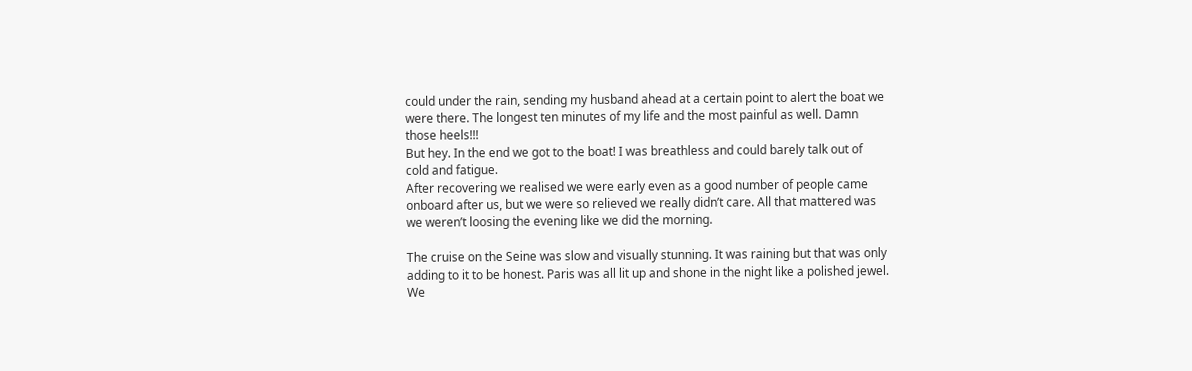could under the rain, sending my husband ahead at a certain point to alert the boat we were there. The longest ten minutes of my life and the most painful as well. Damn those heels!!!
But hey. In the end we got to the boat! I was breathless and could barely talk out of cold and fatigue.
After recovering we realised we were early even as a good number of people came onboard after us, but we were so relieved we really didn’t care. All that mattered was we weren’t loosing the evening like we did the morning.

The cruise on the Seine was slow and visually stunning. It was raining but that was only adding to it to be honest. Paris was all lit up and shone in the night like a polished jewel. We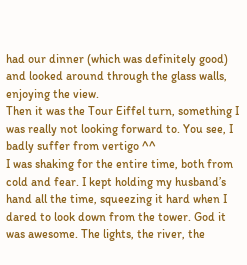had our dinner (which was definitely good) and looked around through the glass walls, enjoying the view.
Then it was the Tour Eiffel turn, something I was really not looking forward to. You see, I badly suffer from vertigo ^^
I was shaking for the entire time, both from cold and fear. I kept holding my husband’s hand all the time, squeezing it hard when I dared to look down from the tower. God it was awesome. The lights, the river, the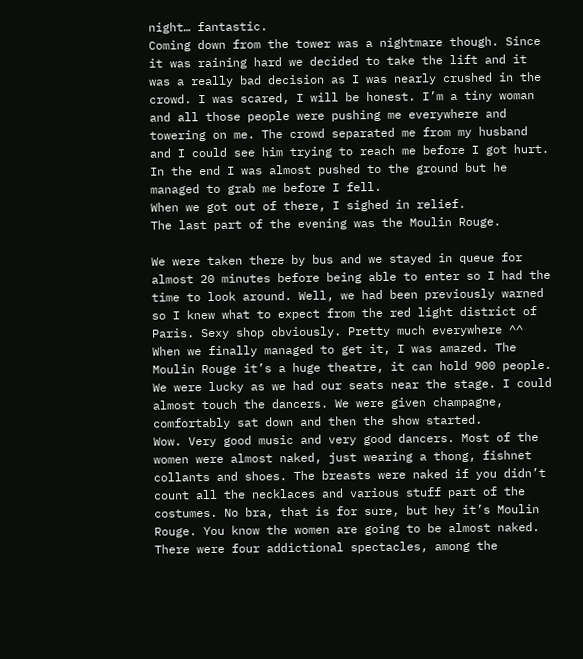night… fantastic.
Coming down from the tower was a nightmare though. Since it was raining hard we decided to take the lift and it was a really bad decision as I was nearly crushed in the crowd. I was scared, I will be honest. I’m a tiny woman and all those people were pushing me everywhere and towering on me. The crowd separated me from my husband and I could see him trying to reach me before I got hurt. In the end I was almost pushed to the ground but he managed to grab me before I fell.
When we got out of there, I sighed in relief.
The last part of the evening was the Moulin Rouge.

We were taken there by bus and we stayed in queue for almost 20 minutes before being able to enter so I had the time to look around. Well, we had been previously warned so I knew what to expect from the red light district of Paris. Sexy shop obviously. Pretty much everywhere ^^
When we finally managed to get it, I was amazed. The Moulin Rouge it’s a huge theatre, it can hold 900 people. We were lucky as we had our seats near the stage. I could almost touch the dancers. We were given champagne, comfortably sat down and then the show started.
Wow. Very good music and very good dancers. Most of the women were almost naked, just wearing a thong, fishnet collants and shoes. The breasts were naked if you didn’t count all the necklaces and various stuff part of the costumes. No bra, that is for sure, but hey it’s Moulin Rouge. You know the women are going to be almost naked.
There were four addictional spectacles, among the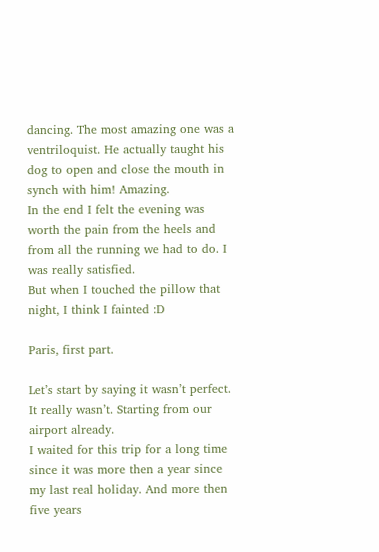dancing. The most amazing one was a ventriloquist. He actually taught his dog to open and close the mouth in synch with him! Amazing.
In the end I felt the evening was worth the pain from the heels and from all the running we had to do. I was really satisfied.
But when I touched the pillow that night, I think I fainted :D

Paris, first part.

Let’s start by saying it wasn’t perfect. It really wasn’t. Starting from our airport already.
I waited for this trip for a long time since it was more then a year since my last real holiday. And more then five years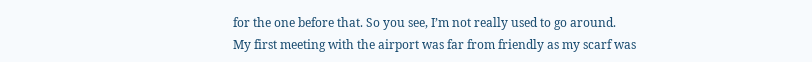for the one before that. So you see, I’m not really used to go around.
My first meeting with the airport was far from friendly as my scarf was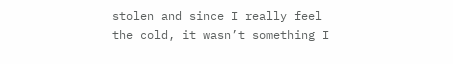stolen and since I really feel the cold, it wasn’t something I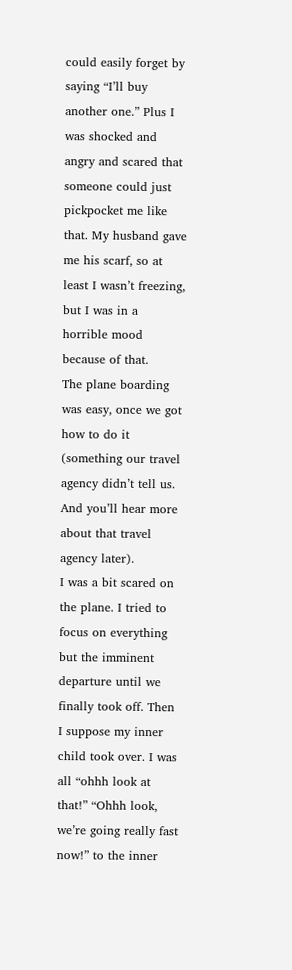could easily forget by saying “I’ll buy another one.” Plus I was shocked and angry and scared that someone could just pickpocket me like that. My husband gave me his scarf, so at least I wasn’t freezing, but I was in a horrible mood because of that.
The plane boarding was easy, once we got how to do it (something our travel agency didn’t tell us. And you’ll hear more about that travel agency later).
I was a bit scared on the plane. I tried to focus on everything but the imminent departure until we finally took off. Then I suppose my inner child took over. I was all “ohhh look at that!” “Ohhh look, we’re going really fast now!” to the inner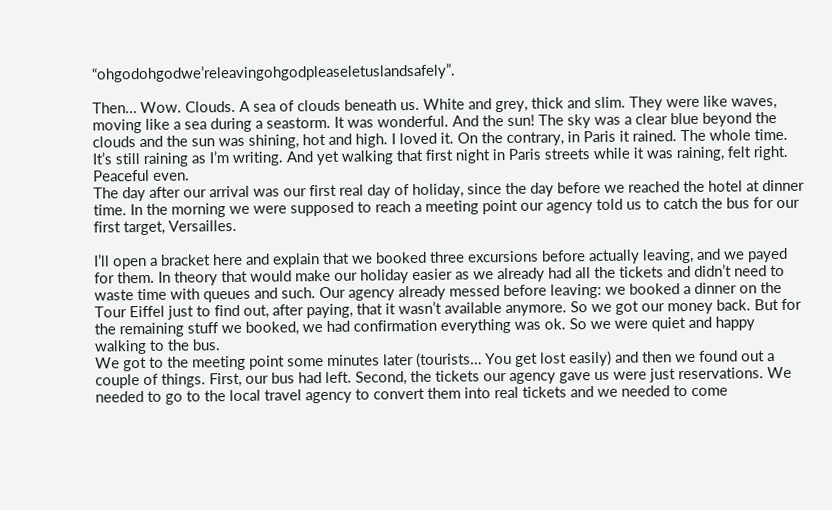“ohgodohgodwe’releavingohgodpleaseletuslandsafely”.

Then… Wow. Clouds. A sea of clouds beneath us. White and grey, thick and slim. They were like waves, moving like a sea during a seastorm. It was wonderful. And the sun! The sky was a clear blue beyond the clouds and the sun was shining, hot and high. I loved it. On the contrary, in Paris it rained. The whole time. It’s still raining as I’m writing. And yet walking that first night in Paris streets while it was raining, felt right. Peaceful even.
The day after our arrival was our first real day of holiday, since the day before we reached the hotel at dinner time. In the morning we were supposed to reach a meeting point our agency told us to catch the bus for our first target, Versailles.

I’ll open a bracket here and explain that we booked three excursions before actually leaving, and we payed for them. In theory that would make our holiday easier as we already had all the tickets and didn’t need to waste time with queues and such. Our agency already messed before leaving: we booked a dinner on the Tour Eiffel just to find out, after paying, that it wasn’t available anymore. So we got our money back. But for the remaining stuff we booked, we had confirmation everything was ok. So we were quiet and happy walking to the bus.
We got to the meeting point some minutes later (tourists… You get lost easily) and then we found out a couple of things. First, our bus had left. Second, the tickets our agency gave us were just reservations. We needed to go to the local travel agency to convert them into real tickets and we needed to come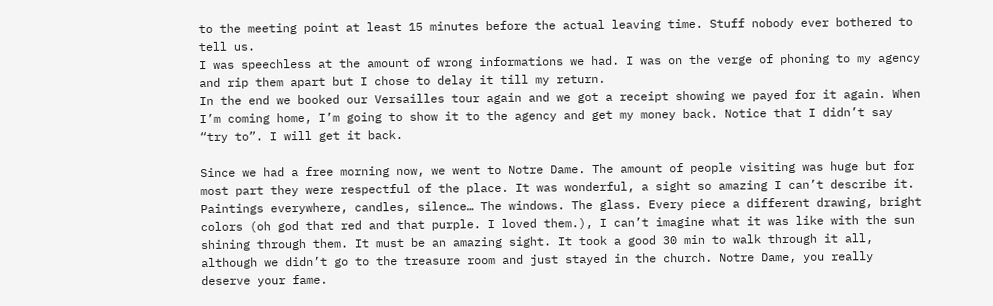to the meeting point at least 15 minutes before the actual leaving time. Stuff nobody ever bothered to tell us.
I was speechless at the amount of wrong informations we had. I was on the verge of phoning to my agency and rip them apart but I chose to delay it till my return.
In the end we booked our Versailles tour again and we got a receipt showing we payed for it again. When I’m coming home, I’m going to show it to the agency and get my money back. Notice that I didn’t say “try to”. I will get it back.

Since we had a free morning now, we went to Notre Dame. The amount of people visiting was huge but for most part they were respectful of the place. It was wonderful, a sight so amazing I can’t describe it. Paintings everywhere, candles, silence… The windows. The glass. Every piece a different drawing, bright colors (oh god that red and that purple. I loved them.), I can’t imagine what it was like with the sun shining through them. It must be an amazing sight. It took a good 30 min to walk through it all, although we didn’t go to the treasure room and just stayed in the church. Notre Dame, you really deserve your fame.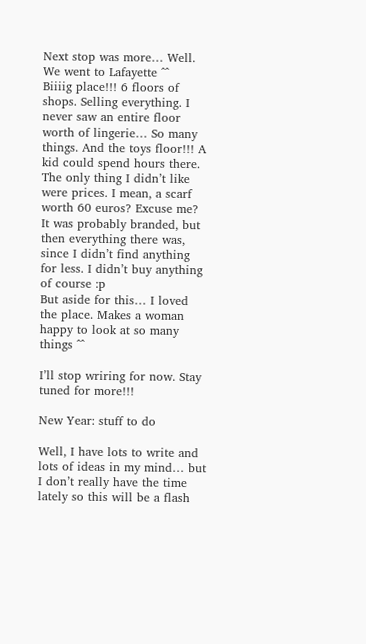Next stop was more… Well. We went to Lafayette ^^
Biiiig place!!! 6 floors of shops. Selling everything. I never saw an entire floor worth of lingerie… So many things. And the toys floor!!! A kid could spend hours there. The only thing I didn’t like were prices. I mean, a scarf worth 60 euros? Excuse me? It was probably branded, but then everything there was, since I didn’t find anything for less. I didn’t buy anything of course :p
But aside for this… I loved the place. Makes a woman happy to look at so many things ^^

I’ll stop wriring for now. Stay tuned for more!!!

New Year: stuff to do

Well, I have lots to write and lots of ideas in my mind… but I don’t really have the time lately so this will be a flash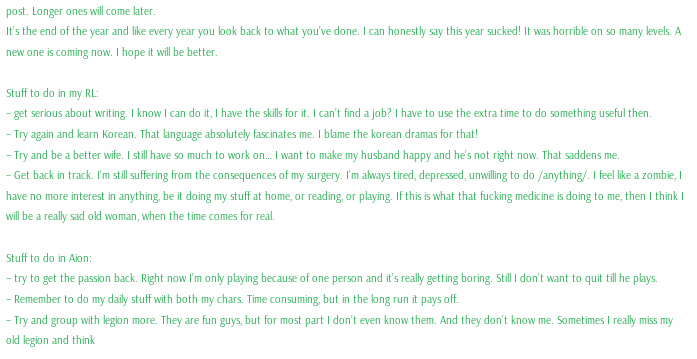post. Longer ones will come later.
It’s the end of the year and like every year you look back to what you’ve done. I can honestly say this year sucked! It was horrible on so many levels. A new one is coming now. I hope it will be better.

Stuff to do in my RL:
– get serious about writing. I know I can do it, I have the skills for it. I can’t find a job? I have to use the extra time to do something useful then.
– Try again and learn Korean. That language absolutely fascinates me. I blame the korean dramas for that!
– Try and be a better wife. I still have so much to work on… I want to make my husband happy and he’s not right now. That saddens me.
– Get back in track. I’m still suffering from the consequences of my surgery. I’m always tired, depressed, unwilling to do /anything/. I feel like a zombie, I have no more interest in anything, be it doing my stuff at home, or reading, or playing. If this is what that fucking medicine is doing to me, then I think I will be a really sad old woman, when the time comes for real.

Stuff to do in Aion:
– try to get the passion back. Right now I’m only playing because of one person and it’s really getting boring. Still I don’t want to quit till he plays.
– Remember to do my daily stuff with both my chars. Time consuming, but in the long run it pays off.
– Try and group with legion more. They are fun guys, but for most part I don’t even know them. And they don’t know me. Sometimes I really miss my old legion and think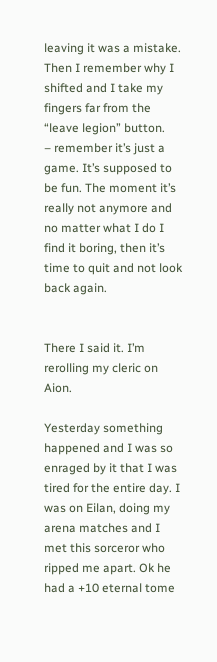leaving it was a mistake. Then I remember why I shifted and I take my fingers far from the “leave legion” button.
– remember it’s just a game. It’s supposed to be fun. The moment it’s really not anymore and no matter what I do I find it boring, then it’s time to quit and not look back again.


There I said it. I’m rerolling my cleric on Aion.

Yesterday something happened and I was so enraged by it that I was tired for the entire day. I was on Eilan, doing my arena matches and I met this sorceror who ripped me apart. Ok he had a +10 eternal tome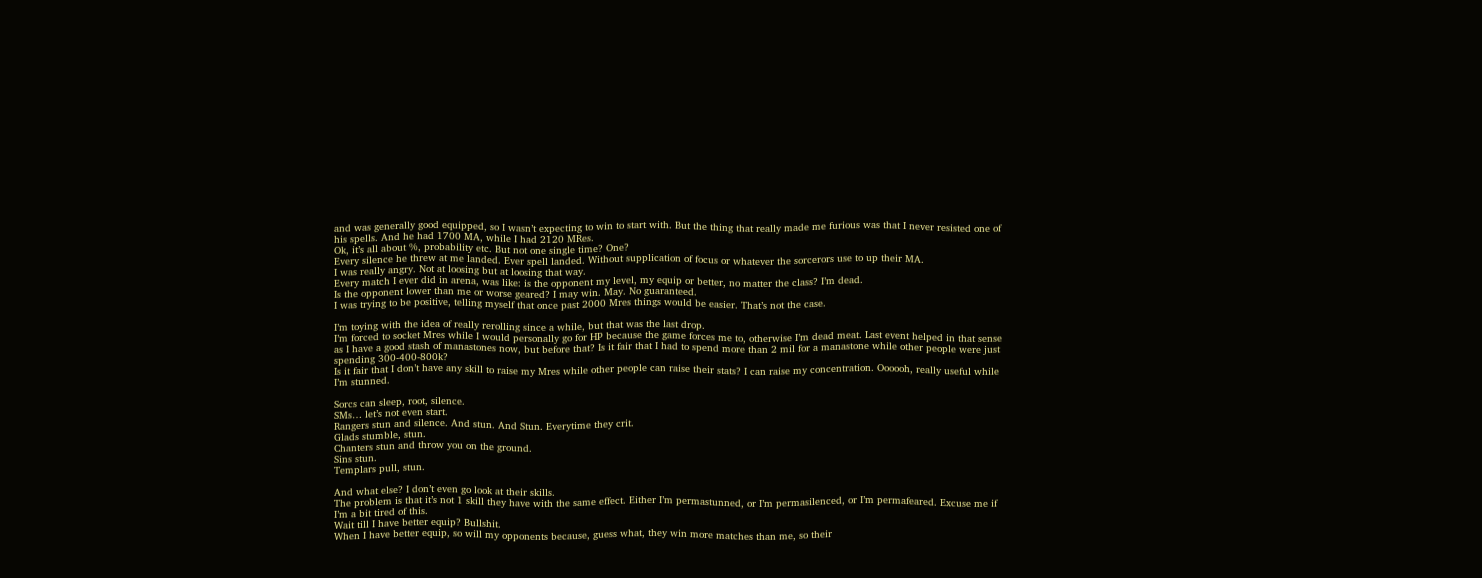and was generally good equipped, so I wasn’t expecting to win to start with. But the thing that really made me furious was that I never resisted one of his spells. And he had 1700 MA, while I had 2120 MRes.
Ok, it’s all about %, probability etc. But not one single time? One?
Every silence he threw at me landed. Ever spell landed. Without supplication of focus or whatever the sorcerors use to up their MA.
I was really angry. Not at loosing but at loosing that way.
Every match I ever did in arena, was like: is the opponent my level, my equip or better, no matter the class? I’m dead.
Is the opponent lower than me or worse geared? I may win. May. No guaranteed.
I was trying to be positive, telling myself that once past 2000 Mres things would be easier. That’s not the case.

I’m toying with the idea of really rerolling since a while, but that was the last drop.
I’m forced to socket Mres while I would personally go for HP because the game forces me to, otherwise I’m dead meat. Last event helped in that sense as I have a good stash of manastones now, but before that? Is it fair that I had to spend more than 2 mil for a manastone while other people were just spending 300-400-800k?
Is it fair that I don’t have any skill to raise my Mres while other people can raise their stats? I can raise my concentration. Oooooh, really useful while I’m stunned.

Sorcs can sleep, root, silence.
SMs… let’s not even start.
Rangers stun and silence. And stun. And Stun. Everytime they crit.
Glads stumble, stun.
Chanters stun and throw you on the ground.
Sins stun.
Templars pull, stun.

And what else? I don’t even go look at their skills.
The problem is that it’s not 1 skill they have with the same effect. Either I’m permastunned, or I’m permasilenced, or I’m permafeared. Excuse me if I’m a bit tired of this.
Wait till I have better equip? Bullshit.
When I have better equip, so will my opponents because, guess what, they win more matches than me, so their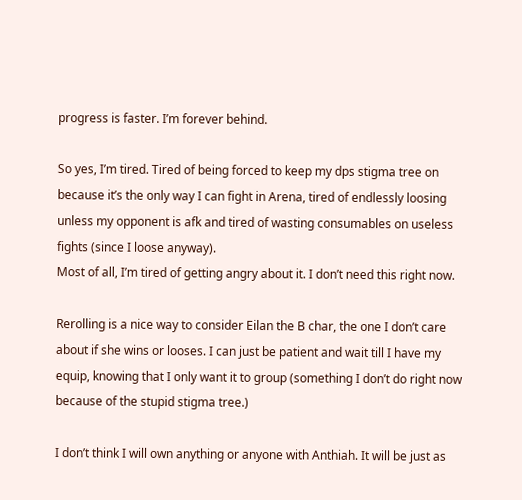progress is faster. I’m forever behind.

So yes, I’m tired. Tired of being forced to keep my dps stigma tree on because it’s the only way I can fight in Arena, tired of endlessly loosing unless my opponent is afk and tired of wasting consumables on useless fights (since I loose anyway).
Most of all, I’m tired of getting angry about it. I don’t need this right now.

Rerolling is a nice way to consider Eilan the B char, the one I don’t care about if she wins or looses. I can just be patient and wait till I have my equip, knowing that I only want it to group (something I don’t do right now because of the stupid stigma tree.)

I don’t think I will own anything or anyone with Anthiah. It will be just as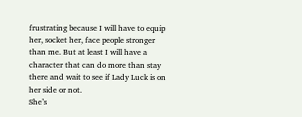frustrating because I will have to equip her, socket her, face people stronger than me. But at least I will have a character that can do more than stay there and wait to see if Lady Luck is on her side or not.
She’s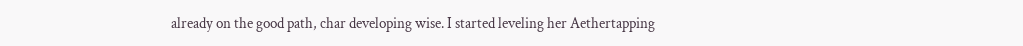already on the good path, char developing wise. I started leveling her Aethertapping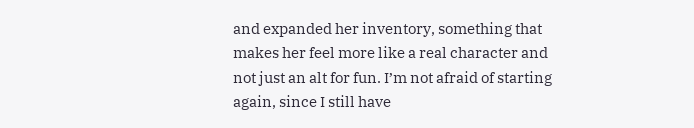and expanded her inventory, something that makes her feel more like a real character and not just an alt for fun. I’m not afraid of starting again, since I still have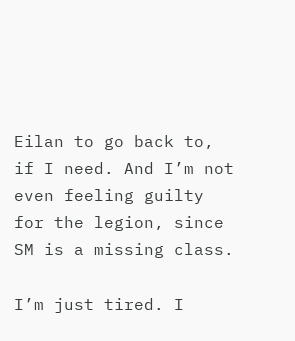Eilan to go back to, if I need. And I’m not even feeling guilty for the legion, since SM is a missing class.

I’m just tired. I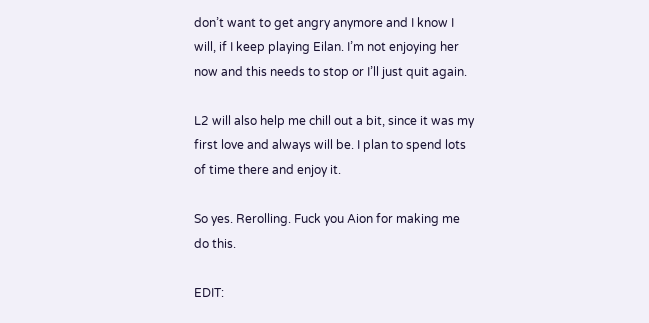don’t want to get angry anymore and I know I will, if I keep playing Eilan. I’m not enjoying her now and this needs to stop or I’ll just quit again.

L2 will also help me chill out a bit, since it was my first love and always will be. I plan to spend lots of time there and enjoy it.

So yes. Rerolling. Fuck you Aion for making me do this.

EDIT: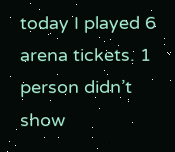today I played 6 arena tickets. 1 person didn’t show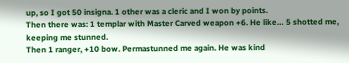up, so I got 50 insigna. 1 other was a cleric and I won by points.
Then there was: 1 templar with Master Carved weapon +6. He like… 5 shotted me, keeping me stunned.
Then 1 ranger, +10 bow. Permastunned me again. He was kind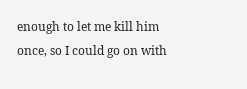enough to let me kill him once, so I could go on with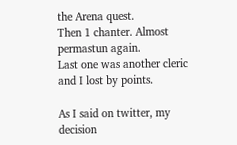the Arena quest.
Then 1 chanter. Almost permastun again.
Last one was another cleric and I lost by points.

As I said on twitter, my decision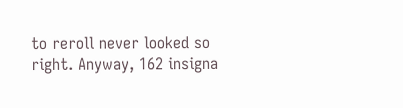to reroll never looked so right. Anyway, 162 insigna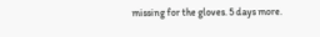missing for the gloves. 5 days more.